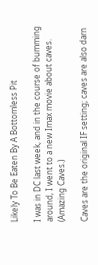Likely To Be Eaten By A Bottomless Pit

I was in DC last week, and in the course of bumming around, I went to a new Imax movie about caves. (Amazing Caves.)

Caves are the original IF setting; caves are also darn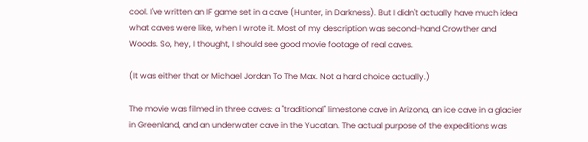cool. I've written an IF game set in a cave (Hunter, in Darkness). But I didn't actually have much idea what caves were like, when I wrote it. Most of my description was second-hand Crowther and Woods. So, hey, I thought, I should see good movie footage of real caves.

(It was either that or Michael Jordan To The Max. Not a hard choice actually.)

The movie was filmed in three caves: a "traditional" limestone cave in Arizona, an ice cave in a glacier in Greenland, and an underwater cave in the Yucatan. The actual purpose of the expeditions was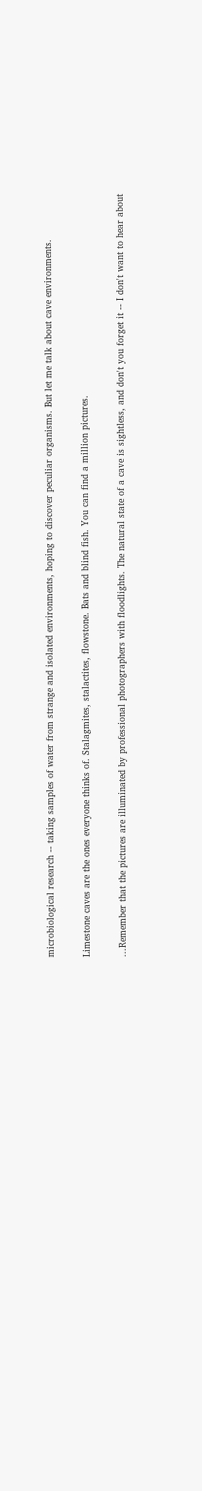microbiological research -- taking samples of water from strange and isolated environments, hoping to discover peculiar organisms. But let me talk about cave environments.

Limestone caves are the ones everyone thinks of. Stalagmites, stalactites, flowstone. Bats and blind fish. You can find a million pictures.

...Remember that the pictures are illuminated by professional photographers with floodlights. The natural state of a cave is sightless, and don't you forget it -- I don't want to hear about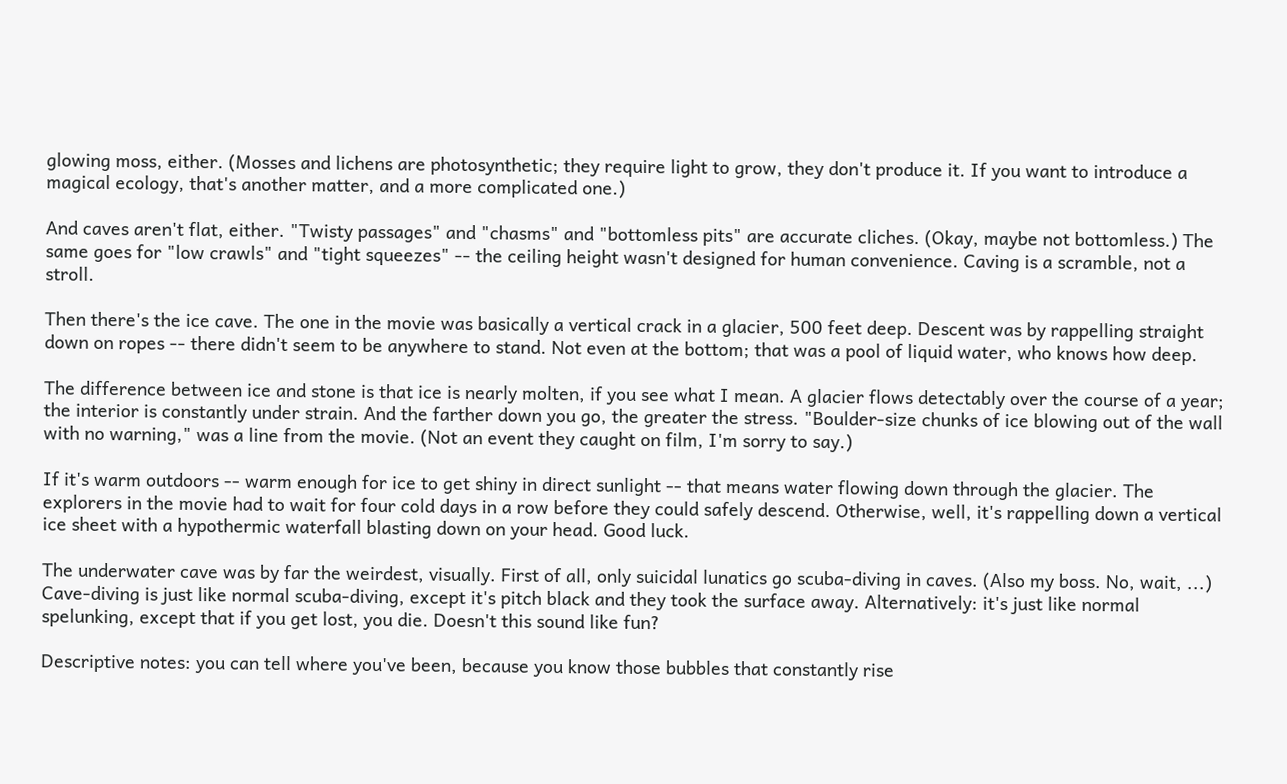glowing moss, either. (Mosses and lichens are photosynthetic; they require light to grow, they don't produce it. If you want to introduce a magical ecology, that's another matter, and a more complicated one.)

And caves aren't flat, either. "Twisty passages" and "chasms" and "bottomless pits" are accurate cliches. (Okay, maybe not bottomless.) The same goes for "low crawls" and "tight squeezes" -- the ceiling height wasn't designed for human convenience. Caving is a scramble, not a stroll.

Then there's the ice cave. The one in the movie was basically a vertical crack in a glacier, 500 feet deep. Descent was by rappelling straight down on ropes -- there didn't seem to be anywhere to stand. Not even at the bottom; that was a pool of liquid water, who knows how deep.

The difference between ice and stone is that ice is nearly molten, if you see what I mean. A glacier flows detectably over the course of a year; the interior is constantly under strain. And the farther down you go, the greater the stress. "Boulder-size chunks of ice blowing out of the wall with no warning," was a line from the movie. (Not an event they caught on film, I'm sorry to say.)

If it's warm outdoors -- warm enough for ice to get shiny in direct sunlight -- that means water flowing down through the glacier. The explorers in the movie had to wait for four cold days in a row before they could safely descend. Otherwise, well, it's rappelling down a vertical ice sheet with a hypothermic waterfall blasting down on your head. Good luck.

The underwater cave was by far the weirdest, visually. First of all, only suicidal lunatics go scuba-diving in caves. (Also my boss. No, wait, ...) Cave-diving is just like normal scuba-diving, except it's pitch black and they took the surface away. Alternatively: it's just like normal spelunking, except that if you get lost, you die. Doesn't this sound like fun?

Descriptive notes: you can tell where you've been, because you know those bubbles that constantly rise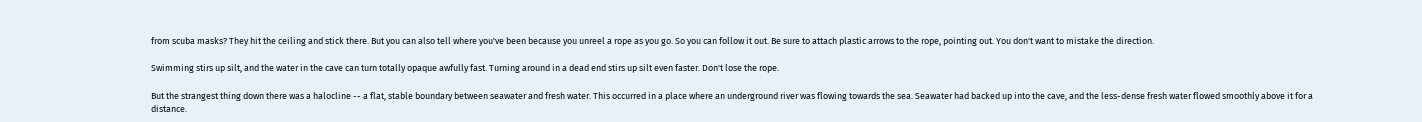from scuba masks? They hit the ceiling and stick there. But you can also tell where you've been because you unreel a rope as you go. So you can follow it out. Be sure to attach plastic arrows to the rope, pointing out. You don't want to mistake the direction.

Swimming stirs up silt, and the water in the cave can turn totally opaque awfully fast. Turning around in a dead end stirs up silt even faster. Don't lose the rope.

But the strangest thing down there was a halocline -- a flat, stable boundary between seawater and fresh water. This occurred in a place where an underground river was flowing towards the sea. Seawater had backed up into the cave, and the less-dense fresh water flowed smoothly above it for a distance.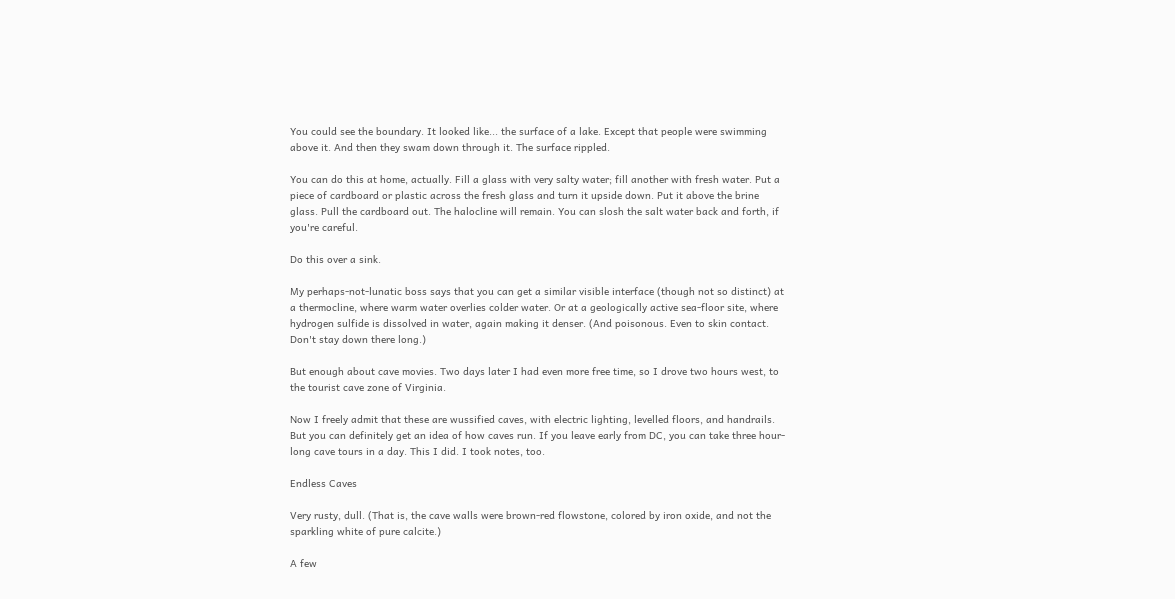You could see the boundary. It looked like... the surface of a lake. Except that people were swimming above it. And then they swam down through it. The surface rippled.

You can do this at home, actually. Fill a glass with very salty water; fill another with fresh water. Put a piece of cardboard or plastic across the fresh glass and turn it upside down. Put it above the brine glass. Pull the cardboard out. The halocline will remain. You can slosh the salt water back and forth, if you're careful.

Do this over a sink.

My perhaps-not-lunatic boss says that you can get a similar visible interface (though not so distinct) at a thermocline, where warm water overlies colder water. Or at a geologically active sea-floor site, where hydrogen sulfide is dissolved in water, again making it denser. (And poisonous. Even to skin contact. Don't stay down there long.)

But enough about cave movies. Two days later I had even more free time, so I drove two hours west, to the tourist cave zone of Virginia.

Now I freely admit that these are wussified caves, with electric lighting, levelled floors, and handrails. But you can definitely get an idea of how caves run. If you leave early from DC, you can take three hour-long cave tours in a day. This I did. I took notes, too.

Endless Caves

Very rusty, dull. (That is, the cave walls were brown-red flowstone, colored by iron oxide, and not the sparkling white of pure calcite.)

A few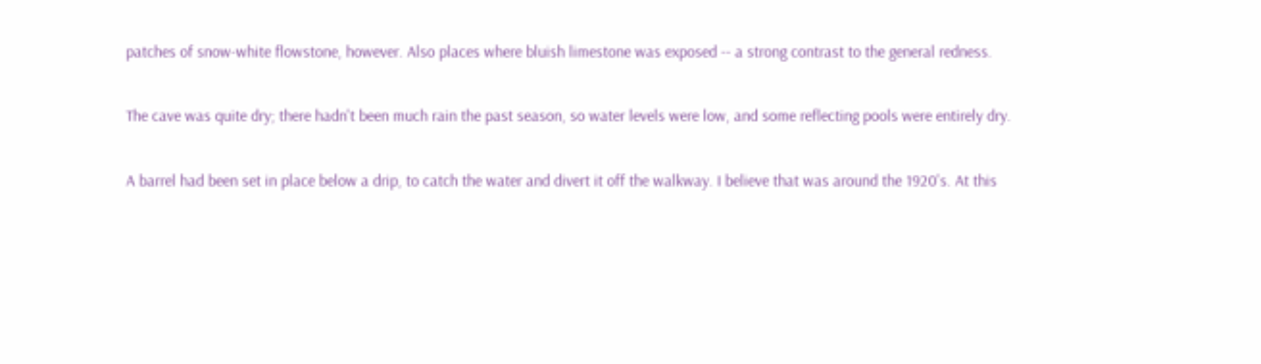patches of snow-white flowstone, however. Also places where bluish limestone was exposed -- a strong contrast to the general redness.

The cave was quite dry; there hadn't been much rain the past season, so water levels were low, and some reflecting pools were entirely dry.

A barrel had been set in place below a drip, to catch the water and divert it off the walkway. I believe that was around the 1920's. At this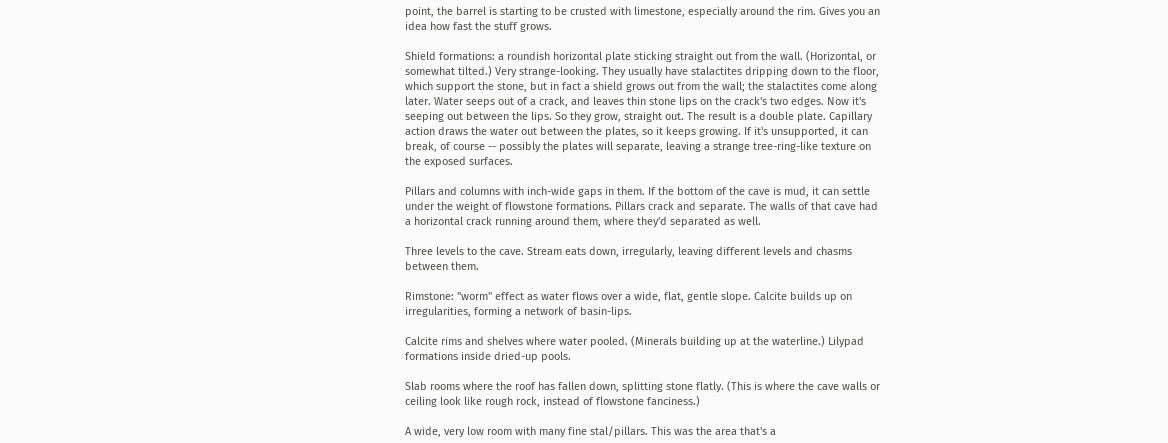point, the barrel is starting to be crusted with limestone, especially around the rim. Gives you an idea how fast the stuff grows.

Shield formations: a roundish horizontal plate sticking straight out from the wall. (Horizontal, or somewhat tilted.) Very strange-looking. They usually have stalactites dripping down to the floor, which support the stone, but in fact a shield grows out from the wall; the stalactites come along later. Water seeps out of a crack, and leaves thin stone lips on the crack's two edges. Now it's seeping out between the lips. So they grow, straight out. The result is a double plate. Capillary action draws the water out between the plates, so it keeps growing. If it's unsupported, it can break, of course -- possibly the plates will separate, leaving a strange tree-ring-like texture on the exposed surfaces.

Pillars and columns with inch-wide gaps in them. If the bottom of the cave is mud, it can settle under the weight of flowstone formations. Pillars crack and separate. The walls of that cave had a horizontal crack running around them, where they'd separated as well.

Three levels to the cave. Stream eats down, irregularly, leaving different levels and chasms between them.

Rimstone: "worm" effect as water flows over a wide, flat, gentle slope. Calcite builds up on irregularities, forming a network of basin-lips.

Calcite rims and shelves where water pooled. (Minerals building up at the waterline.) Lilypad formations inside dried-up pools.

Slab rooms where the roof has fallen down, splitting stone flatly. (This is where the cave walls or ceiling look like rough rock, instead of flowstone fanciness.)

A wide, very low room with many fine stal/pillars. This was the area that's a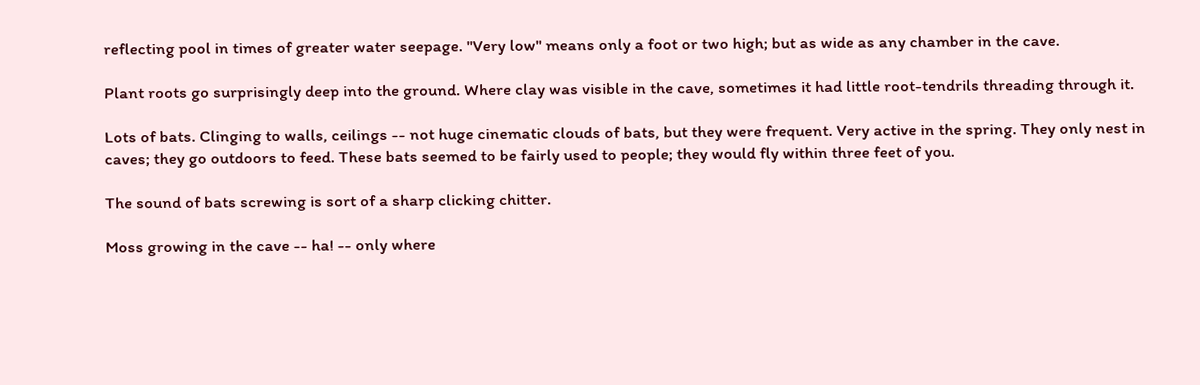reflecting pool in times of greater water seepage. "Very low" means only a foot or two high; but as wide as any chamber in the cave.

Plant roots go surprisingly deep into the ground. Where clay was visible in the cave, sometimes it had little root-tendrils threading through it.

Lots of bats. Clinging to walls, ceilings -- not huge cinematic clouds of bats, but they were frequent. Very active in the spring. They only nest in caves; they go outdoors to feed. These bats seemed to be fairly used to people; they would fly within three feet of you.

The sound of bats screwing is sort of a sharp clicking chitter.

Moss growing in the cave -- ha! -- only where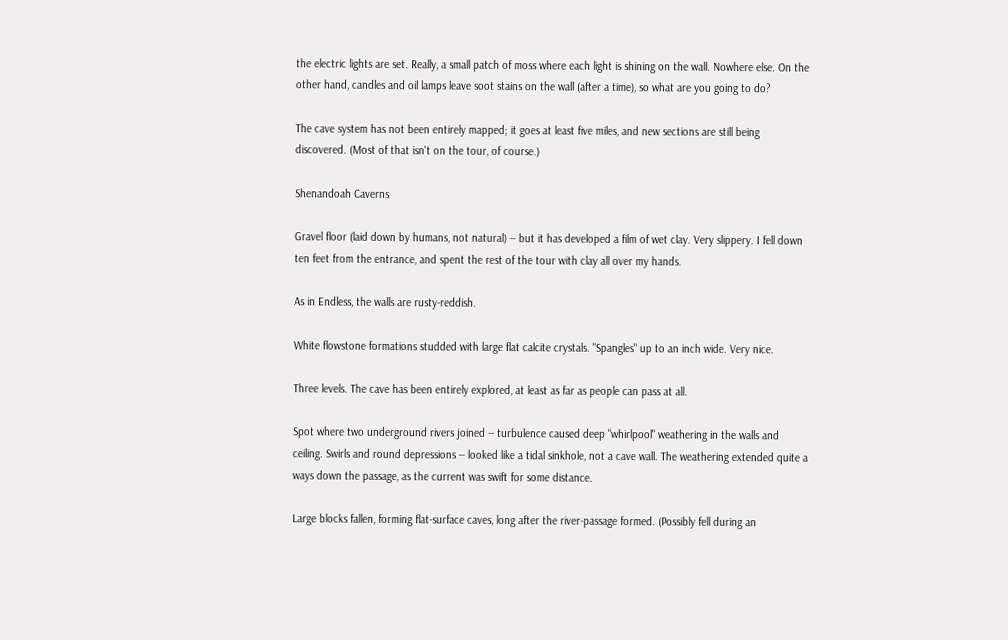the electric lights are set. Really, a small patch of moss where each light is shining on the wall. Nowhere else. On the other hand, candles and oil lamps leave soot stains on the wall (after a time), so what are you going to do?

The cave system has not been entirely mapped; it goes at least five miles, and new sections are still being discovered. (Most of that isn't on the tour, of course.)

Shenandoah Caverns

Gravel floor (laid down by humans, not natural) -- but it has developed a film of wet clay. Very slippery. I fell down ten feet from the entrance, and spent the rest of the tour with clay all over my hands.

As in Endless, the walls are rusty-reddish.

White flowstone formations studded with large flat calcite crystals. "Spangles" up to an inch wide. Very nice.

Three levels. The cave has been entirely explored, at least as far as people can pass at all.

Spot where two underground rivers joined -- turbulence caused deep "whirlpool" weathering in the walls and ceiling. Swirls and round depressions -- looked like a tidal sinkhole, not a cave wall. The weathering extended quite a ways down the passage, as the current was swift for some distance.

Large blocks fallen, forming flat-surface caves, long after the river-passage formed. (Possibly fell during an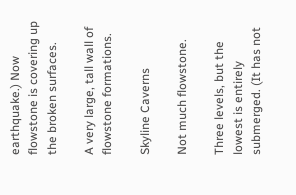earthquake.) Now flowstone is covering up the broken surfaces.

A very large, tall wall of flowstone formations.

Skyline Caverns

Not much flowstone.

Three levels, but the lowest is entirely submerged. (It has not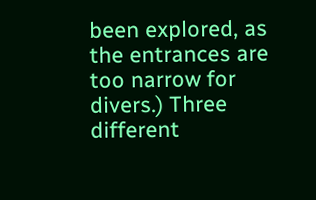been explored, as the entrances are too narrow for divers.) Three different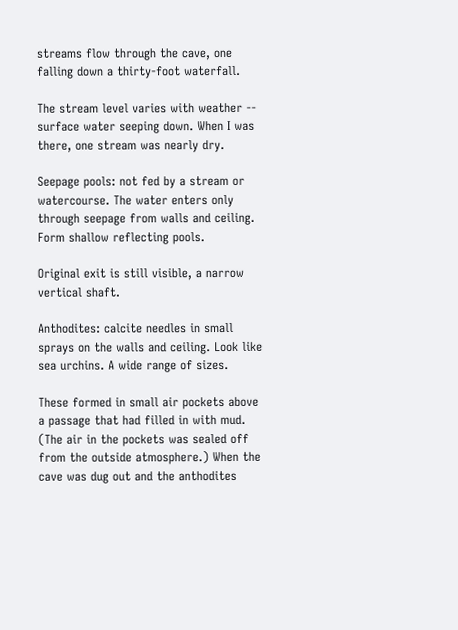streams flow through the cave, one falling down a thirty-foot waterfall.

The stream level varies with weather -- surface water seeping down. When I was there, one stream was nearly dry.

Seepage pools: not fed by a stream or watercourse. The water enters only through seepage from walls and ceiling. Form shallow reflecting pools.

Original exit is still visible, a narrow vertical shaft.

Anthodites: calcite needles in small sprays on the walls and ceiling. Look like sea urchins. A wide range of sizes.

These formed in small air pockets above a passage that had filled in with mud. (The air in the pockets was sealed off from the outside atmosphere.) When the cave was dug out and the anthodites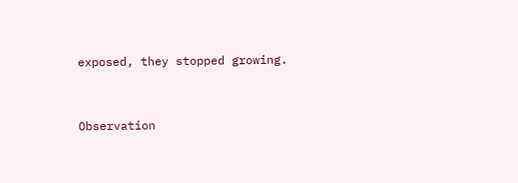exposed, they stopped growing.


Observation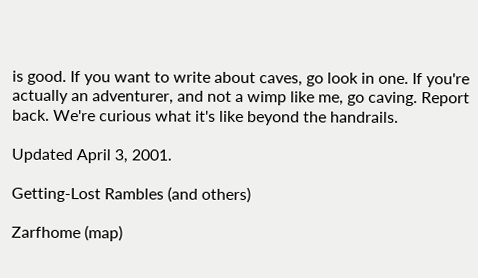is good. If you want to write about caves, go look in one. If you're actually an adventurer, and not a wimp like me, go caving. Report back. We're curious what it's like beyond the handrails.

Updated April 3, 2001.

Getting-Lost Rambles (and others)

Zarfhome (map)